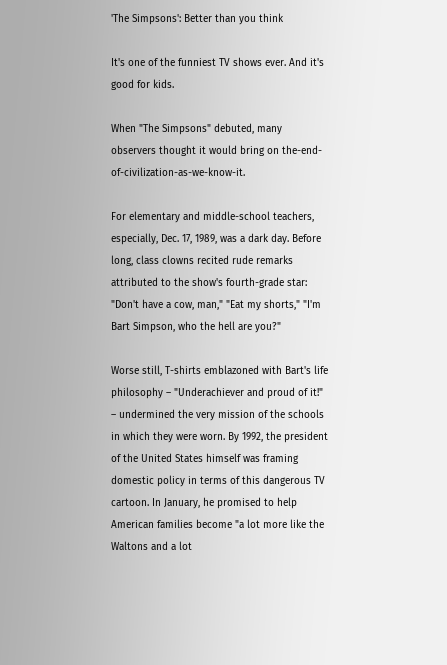'The Simpsons': Better than you think

It's one of the funniest TV shows ever. And it's good for kids.

When "The Simpsons" debuted, many observers thought it would bring on the-end-of-civilization-as-we-know-it.

For elementary and middle-school teachers, especially, Dec. 17, 1989, was a dark day. Before long, class clowns recited rude remarks attributed to the show's fourth-grade star: "Don't have a cow, man," "Eat my shorts," "I'm Bart Simpson, who the hell are you?"

Worse still, T-shirts emblazoned with Bart's life philosophy – "Underachiever and proud of it!" – undermined the very mission of the schools in which they were worn. By 1992, the president of the United States himself was framing domestic policy in terms of this dangerous TV cartoon. In January, he promised to help American families become "a lot more like the Waltons and a lot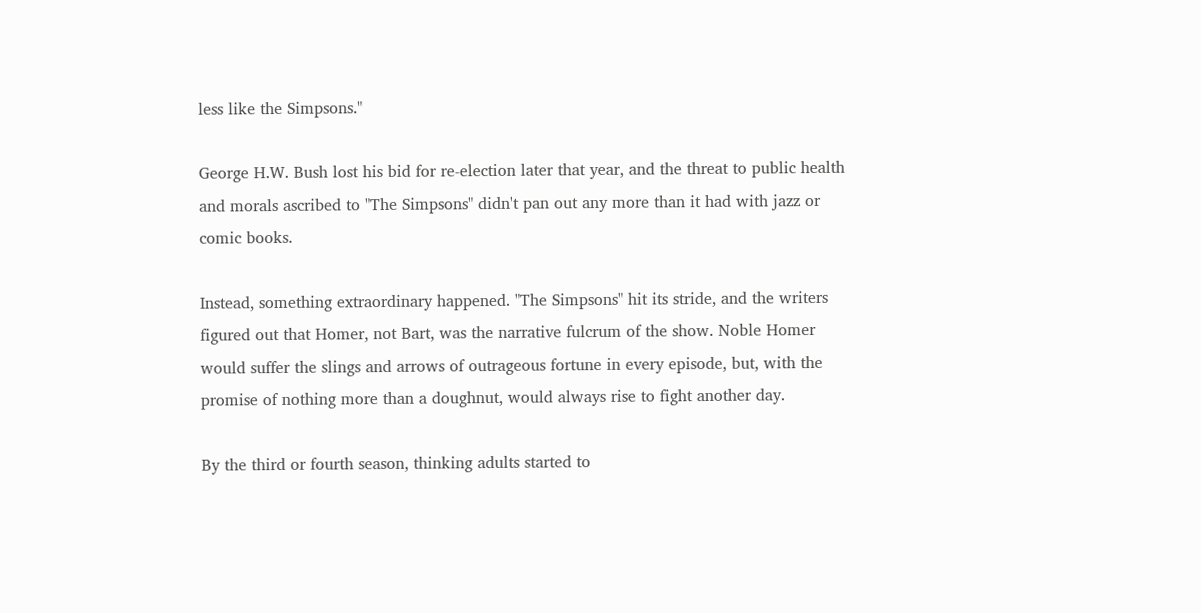less like the Simpsons."

George H.W. Bush lost his bid for re-election later that year, and the threat to public health and morals ascribed to "The Simpsons" didn't pan out any more than it had with jazz or comic books.

Instead, something extraordinary happened. "The Simpsons" hit its stride, and the writers figured out that Homer, not Bart, was the narrative fulcrum of the show. Noble Homer would suffer the slings and arrows of outrageous fortune in every episode, but, with the promise of nothing more than a doughnut, would always rise to fight another day.

By the third or fourth season, thinking adults started to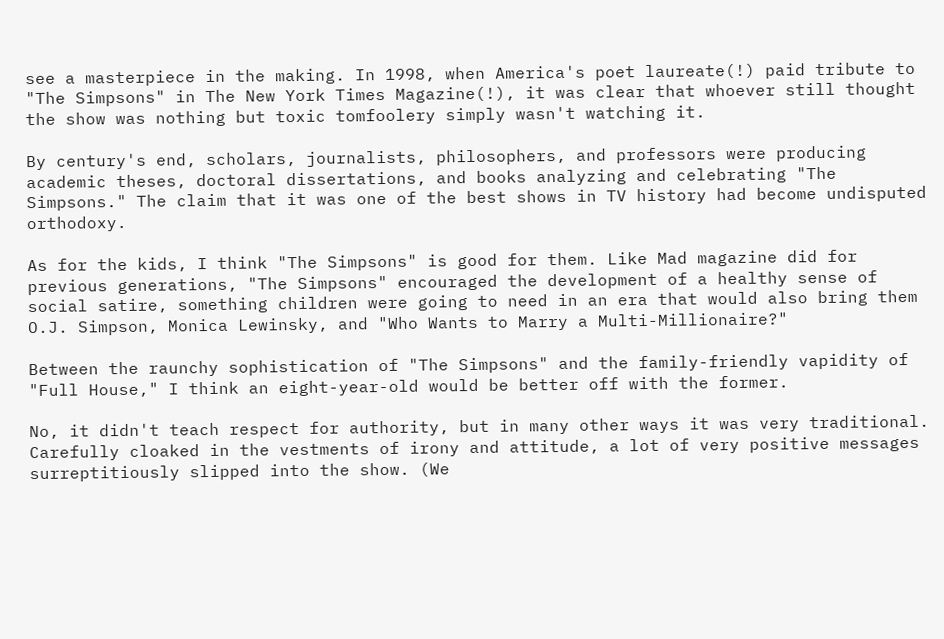see a masterpiece in the making. In 1998, when America's poet laureate(!) paid tribute to "The Simpsons" in The New York Times Magazine(!), it was clear that whoever still thought the show was nothing but toxic tomfoolery simply wasn't watching it.

By century's end, scholars, journalists, philosophers, and professors were producing academic theses, doctoral dissertations, and books analyzing and celebrating "The Simpsons." The claim that it was one of the best shows in TV history had become undisputed orthodoxy.

As for the kids, I think "The Simpsons" is good for them. Like Mad magazine did for previous generations, "The Simpsons" encouraged the development of a healthy sense of social satire, something children were going to need in an era that would also bring them O.J. Simpson, Monica Lewinsky, and "Who Wants to Marry a Multi-Millionaire?"

Between the raunchy sophistication of "The Simpsons" and the family-friendly vapidity of "Full House," I think an eight-year-old would be better off with the former.

No, it didn't teach respect for authority, but in many other ways it was very traditional. Carefully cloaked in the vestments of irony and attitude, a lot of very positive messages surreptitiously slipped into the show. (We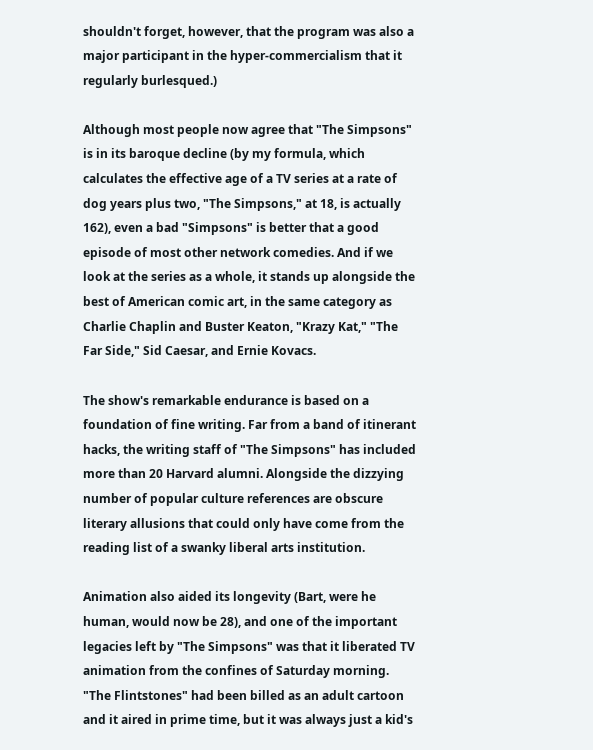shouldn't forget, however, that the program was also a major participant in the hyper-commercialism that it regularly burlesqued.)

Although most people now agree that "The Simpsons" is in its baroque decline (by my formula, which calculates the effective age of a TV series at a rate of dog years plus two, "The Simpsons," at 18, is actually 162), even a bad "Simpsons" is better that a good episode of most other network comedies. And if we look at the series as a whole, it stands up alongside the best of American comic art, in the same category as Charlie Chaplin and Buster Keaton, "Krazy Kat," "The Far Side," Sid Caesar, and Ernie Kovacs.

The show's remarkable endurance is based on a foundation of fine writing. Far from a band of itinerant hacks, the writing staff of "The Simpsons" has included more than 20 Harvard alumni. Alongside the dizzying number of popular culture references are obscure literary allusions that could only have come from the reading list of a swanky liberal arts institution.

Animation also aided its longevity (Bart, were he human, would now be 28), and one of the important legacies left by "The Simpsons" was that it liberated TV animation from the confines of Saturday morning. "The Flintstones" had been billed as an adult cartoon and it aired in prime time, but it was always just a kid's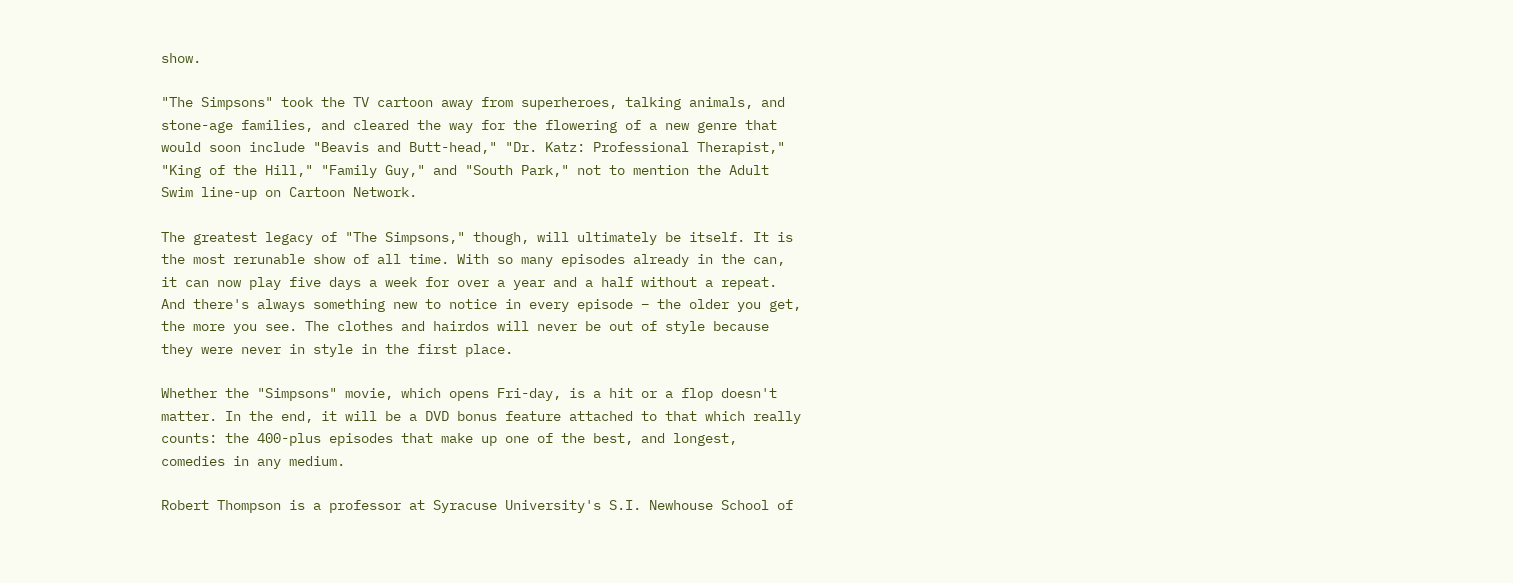show.

"The Simpsons" took the TV cartoon away from superheroes, talking animals, and stone-age families, and cleared the way for the flowering of a new genre that would soon include "Beavis and Butt-head," "Dr. Katz: Professional Therapist," "King of the Hill," "Family Guy," and "South Park," not to mention the Adult Swim line-up on Cartoon Network.

The greatest legacy of "The Simpsons," though, will ultimately be itself. It is the most rerunable show of all time. With so many episodes already in the can, it can now play five days a week for over a year and a half without a repeat. And there's always something new to notice in every episode – the older you get, the more you see. The clothes and hairdos will never be out of style because they were never in style in the first place.

Whether the "Simpsons" movie, which opens Fri-day, is a hit or a flop doesn't matter. In the end, it will be a DVD bonus feature attached to that which really counts: the 400-plus episodes that make up one of the best, and longest, comedies in any medium.

Robert Thompson is a professor at Syracuse University's S.I. Newhouse School of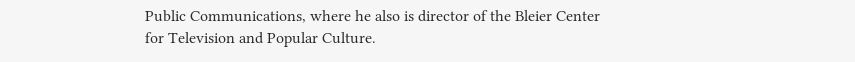Public Communications, where he also is director of the Bleier Center for Television and Popular Culture.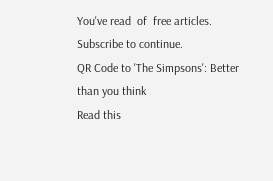You've read  of  free articles. Subscribe to continue.
QR Code to 'The Simpsons': Better than you think
Read this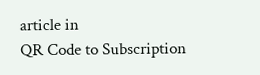article in
QR Code to Subscription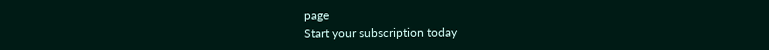page
Start your subscription today